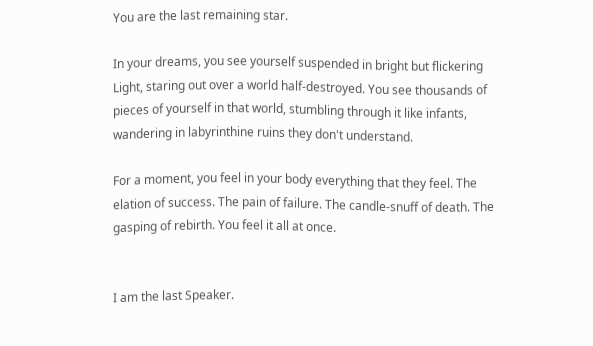You are the last remaining star.

In your dreams, you see yourself suspended in bright but flickering Light, staring out over a world half-destroyed. You see thousands of pieces of yourself in that world, stumbling through it like infants, wandering in labyrinthine ruins they don't understand.

For a moment, you feel in your body everything that they feel. The elation of success. The pain of failure. The candle-snuff of death. The gasping of rebirth. You feel it all at once.


I am the last Speaker.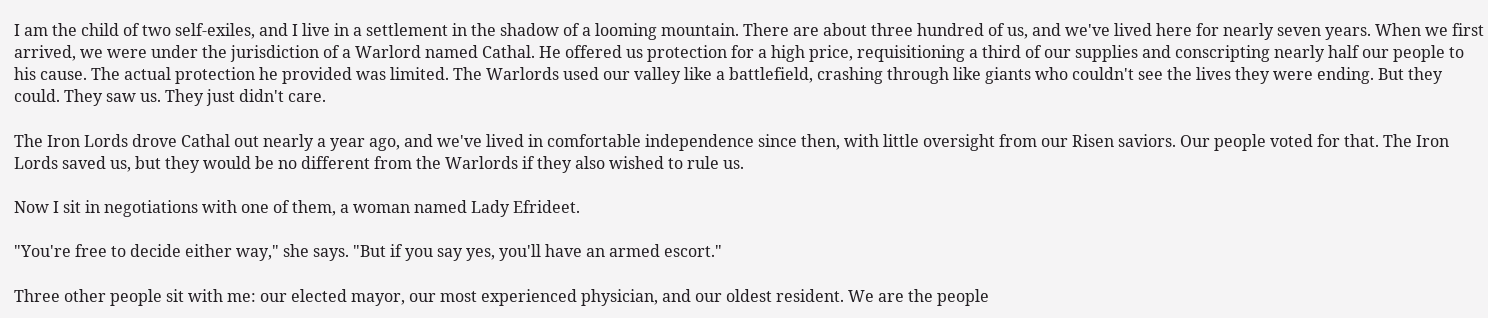I am the child of two self-exiles, and I live in a settlement in the shadow of a looming mountain. There are about three hundred of us, and we've lived here for nearly seven years. When we first arrived, we were under the jurisdiction of a Warlord named Cathal. He offered us protection for a high price, requisitioning a third of our supplies and conscripting nearly half our people to his cause. The actual protection he provided was limited. The Warlords used our valley like a battlefield, crashing through like giants who couldn't see the lives they were ending. But they could. They saw us. They just didn't care.

The Iron Lords drove Cathal out nearly a year ago, and we've lived in comfortable independence since then, with little oversight from our Risen saviors. Our people voted for that. The Iron Lords saved us, but they would be no different from the Warlords if they also wished to rule us.

Now I sit in negotiations with one of them, a woman named Lady Efrideet.

"You're free to decide either way," she says. "But if you say yes, you'll have an armed escort."

Three other people sit with me: our elected mayor, our most experienced physician, and our oldest resident. We are the people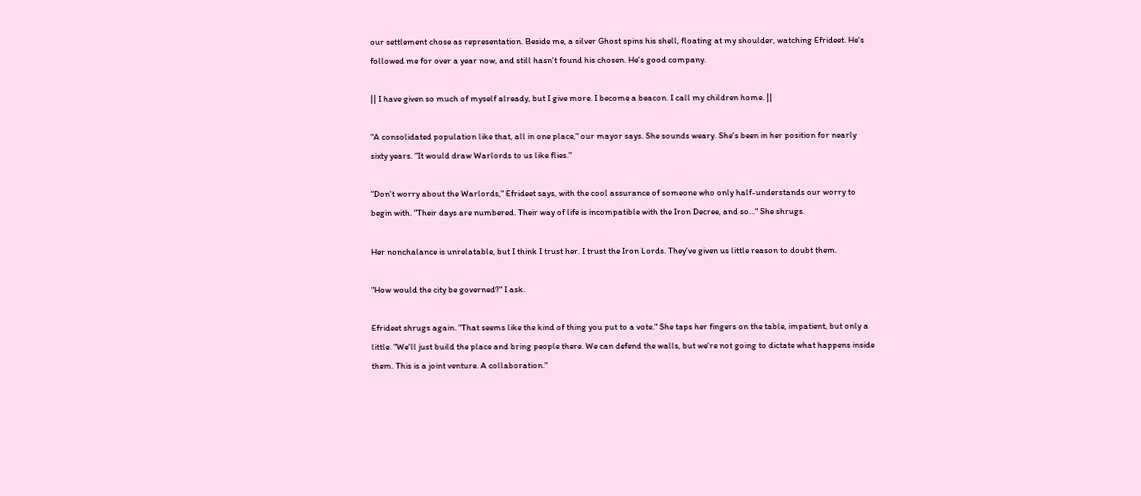our settlement chose as representation. Beside me, a silver Ghost spins his shell, floating at my shoulder, watching Efrideet. He's followed me for over a year now, and still hasn't found his chosen. He's good company.

|| I have given so much of myself already, but I give more. I become a beacon. I call my children home. ||

"A consolidated population like that, all in one place," our mayor says. She sounds weary. She's been in her position for nearly sixty years. "It would draw Warlords to us like flies."

"Don't worry about the Warlords," Efrideet says, with the cool assurance of someone who only half-understands our worry to begin with. "Their days are numbered. Their way of life is incompatible with the Iron Decree, and so…" She shrugs.

Her nonchalance is unrelatable, but I think I trust her. I trust the Iron Lords. They've given us little reason to doubt them.

"How would the city be governed?" I ask.

Efrideet shrugs again. "That seems like the kind of thing you put to a vote." She taps her fingers on the table, impatient, but only a little. "We'll just build the place and bring people there. We can defend the walls, but we're not going to dictate what happens inside them. This is a joint venture. A collaboration."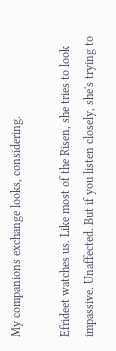My companions exchange looks, considering.

Efrideet watches us. Like most of the Risen, she tries to look impassive. Unaffected. But if you listen closely, she's trying to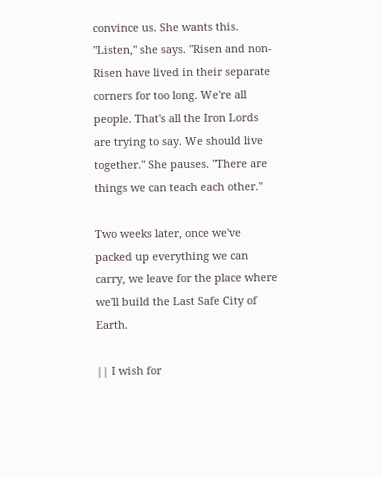convince us. She wants this. "Listen," she says. "Risen and non-Risen have lived in their separate corners for too long. We're all people. That's all the Iron Lords are trying to say. We should live together." She pauses. "There are things we can teach each other."

Two weeks later, once we've packed up everything we can carry, we leave for the place where we'll build the Last Safe City of Earth.

|| I wish for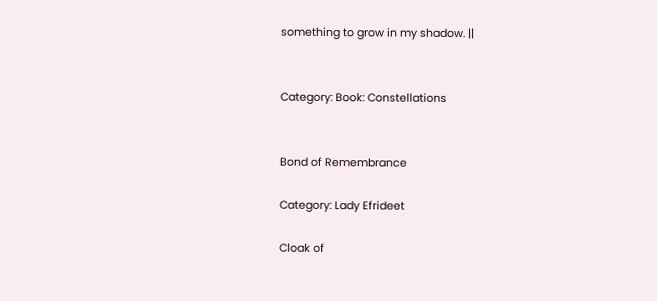something to grow in my shadow. ||


Category: Book: Constellations


Bond of Remembrance

Category: Lady Efrideet

Cloak of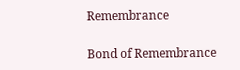Remembrance

Bond of Remembrance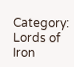Category: Lords of Iron